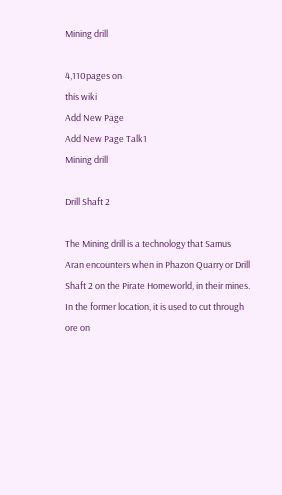Mining drill

4,110pages on
this wiki
Add New Page
Add New Page Talk1
Mining drill

Drill Shaft 2

The Mining drill is a technology that Samus Aran encounters when in Phazon Quarry or Drill Shaft 2 on the Pirate Homeworld, in their mines. In the former location, it is used to cut through ore on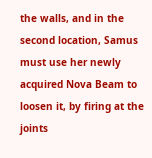the walls, and in the second location, Samus must use her newly acquired Nova Beam to loosen it, by firing at the joints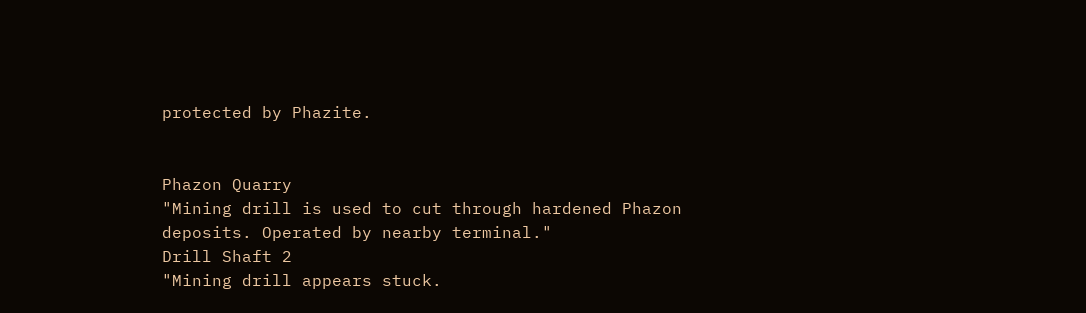protected by Phazite.


Phazon Quarry
"Mining drill is used to cut through hardened Phazon deposits. Operated by nearby terminal."
Drill Shaft 2
"Mining drill appears stuck.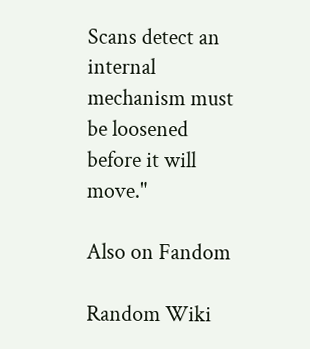Scans detect an internal mechanism must be loosened before it will move."

Also on Fandom

Random Wiki